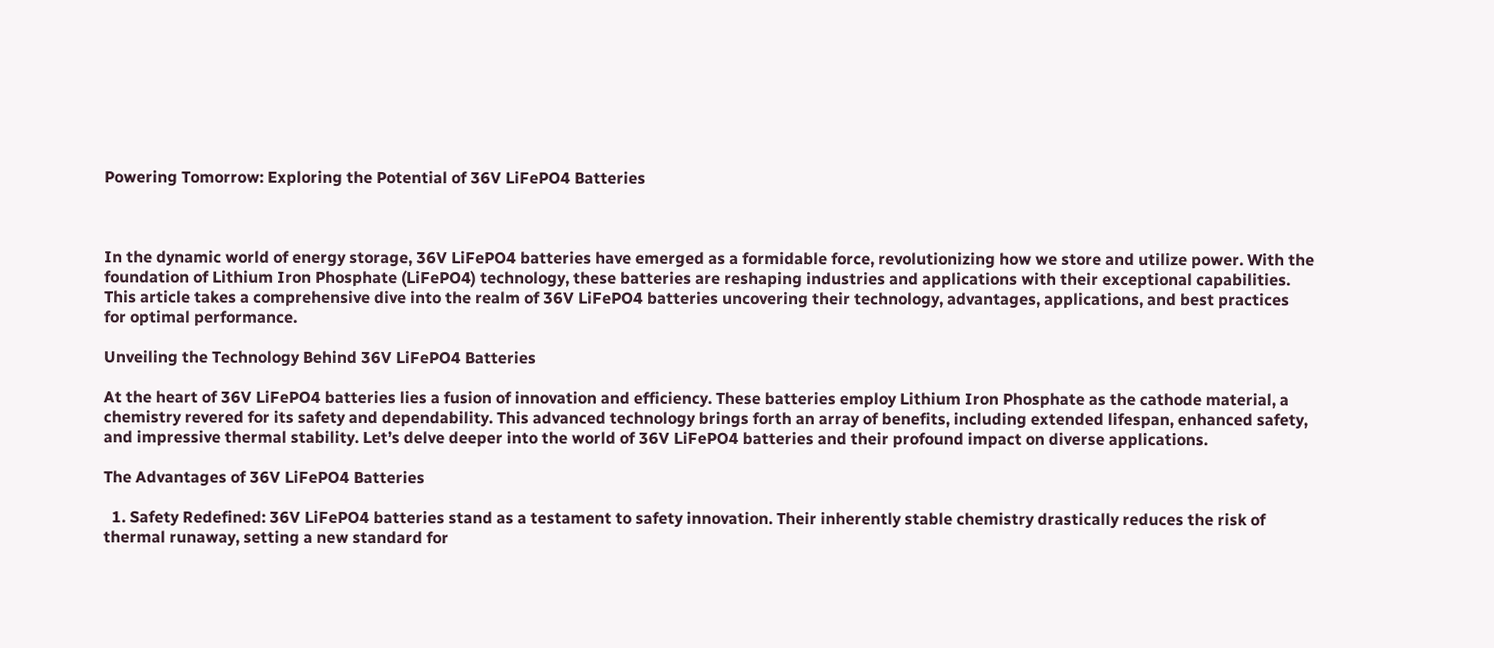Powering Tomorrow: Exploring the Potential of 36V LiFePO4 Batteries



In the dynamic world of energy storage, 36V LiFePO4 batteries have emerged as a formidable force, revolutionizing how we store and utilize power. With the foundation of Lithium Iron Phosphate (LiFePO4) technology, these batteries are reshaping industries and applications with their exceptional capabilities. This article takes a comprehensive dive into the realm of 36V LiFePO4 batteries uncovering their technology, advantages, applications, and best practices for optimal performance.

Unveiling the Technology Behind 36V LiFePO4 Batteries

At the heart of 36V LiFePO4 batteries lies a fusion of innovation and efficiency. These batteries employ Lithium Iron Phosphate as the cathode material, a chemistry revered for its safety and dependability. This advanced technology brings forth an array of benefits, including extended lifespan, enhanced safety, and impressive thermal stability. Let’s delve deeper into the world of 36V LiFePO4 batteries and their profound impact on diverse applications.

The Advantages of 36V LiFePO4 Batteries

  1. Safety Redefined: 36V LiFePO4 batteries stand as a testament to safety innovation. Their inherently stable chemistry drastically reduces the risk of thermal runaway, setting a new standard for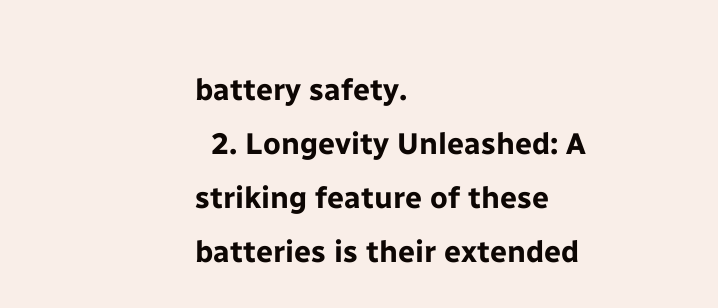battery safety.
  2. Longevity Unleashed: A striking feature of these batteries is their extended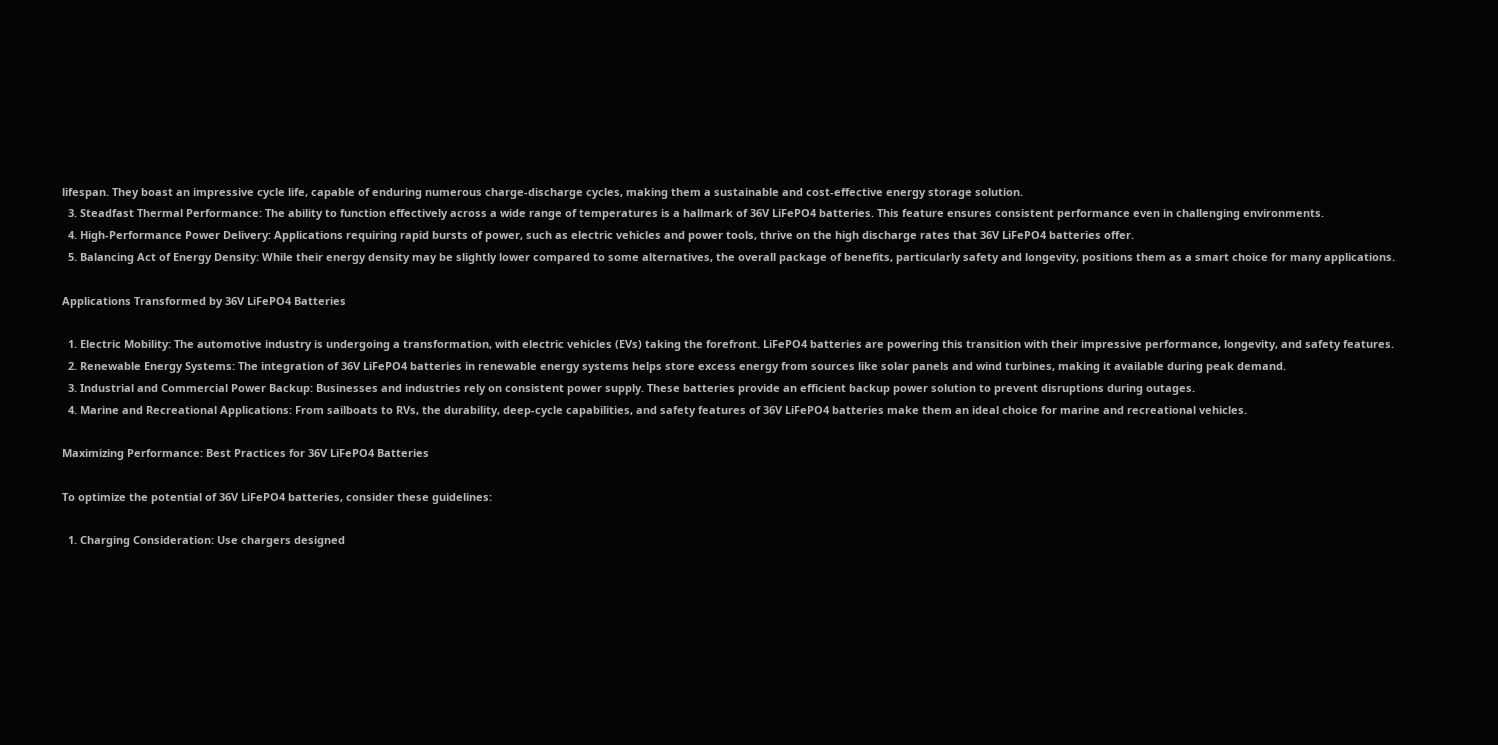lifespan. They boast an impressive cycle life, capable of enduring numerous charge-discharge cycles, making them a sustainable and cost-effective energy storage solution.
  3. Steadfast Thermal Performance: The ability to function effectively across a wide range of temperatures is a hallmark of 36V LiFePO4 batteries. This feature ensures consistent performance even in challenging environments.
  4. High-Performance Power Delivery: Applications requiring rapid bursts of power, such as electric vehicles and power tools, thrive on the high discharge rates that 36V LiFePO4 batteries offer.
  5. Balancing Act of Energy Density: While their energy density may be slightly lower compared to some alternatives, the overall package of benefits, particularly safety and longevity, positions them as a smart choice for many applications.

Applications Transformed by 36V LiFePO4 Batteries

  1. Electric Mobility: The automotive industry is undergoing a transformation, with electric vehicles (EVs) taking the forefront. LiFePO4 batteries are powering this transition with their impressive performance, longevity, and safety features.
  2. Renewable Energy Systems: The integration of 36V LiFePO4 batteries in renewable energy systems helps store excess energy from sources like solar panels and wind turbines, making it available during peak demand.
  3. Industrial and Commercial Power Backup: Businesses and industries rely on consistent power supply. These batteries provide an efficient backup power solution to prevent disruptions during outages.
  4. Marine and Recreational Applications: From sailboats to RVs, the durability, deep-cycle capabilities, and safety features of 36V LiFePO4 batteries make them an ideal choice for marine and recreational vehicles.

Maximizing Performance: Best Practices for 36V LiFePO4 Batteries

To optimize the potential of 36V LiFePO4 batteries, consider these guidelines:

  1. Charging Consideration: Use chargers designed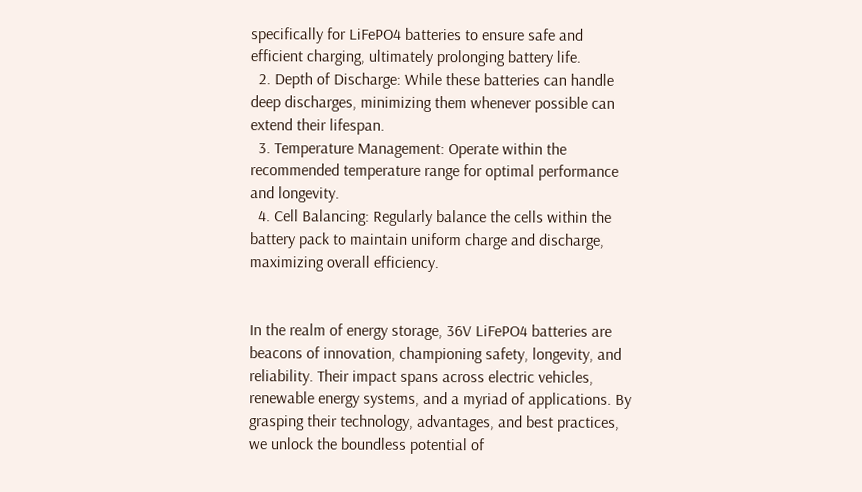specifically for LiFePO4 batteries to ensure safe and efficient charging, ultimately prolonging battery life.
  2. Depth of Discharge: While these batteries can handle deep discharges, minimizing them whenever possible can extend their lifespan.
  3. Temperature Management: Operate within the recommended temperature range for optimal performance and longevity.
  4. Cell Balancing: Regularly balance the cells within the battery pack to maintain uniform charge and discharge, maximizing overall efficiency.


In the realm of energy storage, 36V LiFePO4 batteries are beacons of innovation, championing safety, longevity, and reliability. Their impact spans across electric vehicles, renewable energy systems, and a myriad of applications. By grasping their technology, advantages, and best practices, we unlock the boundless potential of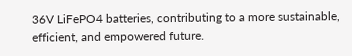36V LiFePO4 batteries, contributing to a more sustainable, efficient, and empowered future.